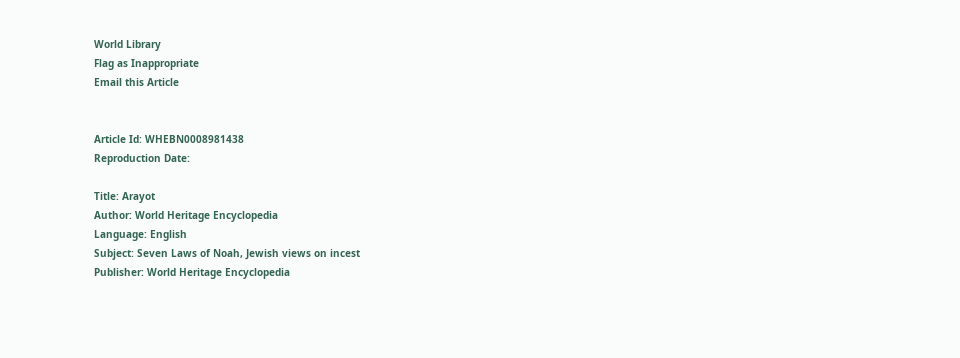World Library
Flag as Inappropriate
Email this Article


Article Id: WHEBN0008981438
Reproduction Date:

Title: Arayot
Author: World Heritage Encyclopedia
Language: English
Subject: Seven Laws of Noah, Jewish views on incest
Publisher: World Heritage Encyclopedia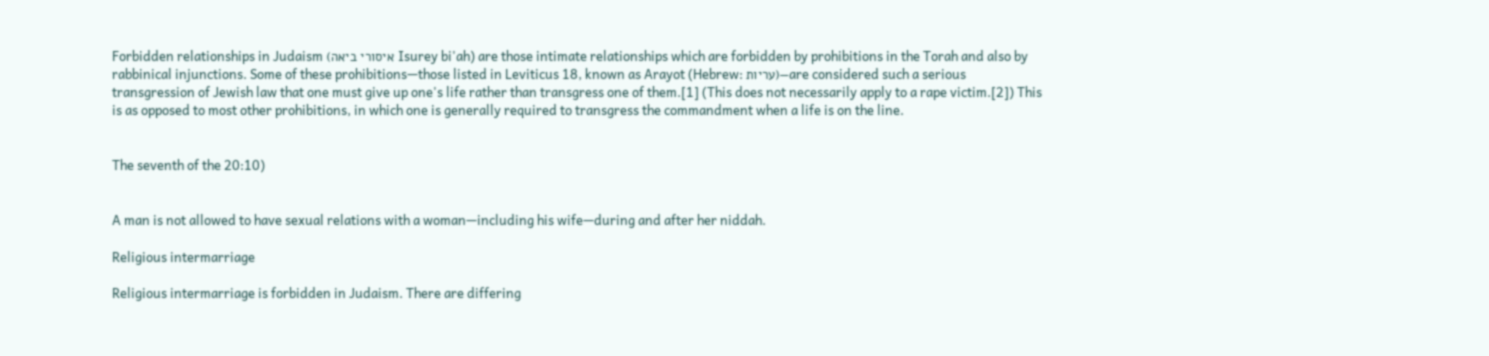Forbidden relationships in Judaism (איסורי ביאה Isurey bi'ah) are those intimate relationships which are forbidden by prohibitions in the Torah and also by rabbinical injunctions. Some of these prohibitions—those listed in Leviticus 18, known as Arayot (Hebrew: עריות)—are considered such a serious transgression of Jewish law that one must give up one's life rather than transgress one of them.[1] (This does not necessarily apply to a rape victim.[2]) This is as opposed to most other prohibitions, in which one is generally required to transgress the commandment when a life is on the line.


The seventh of the 20:10)


A man is not allowed to have sexual relations with a woman—including his wife—during and after her niddah.

Religious intermarriage

Religious intermarriage is forbidden in Judaism. There are differing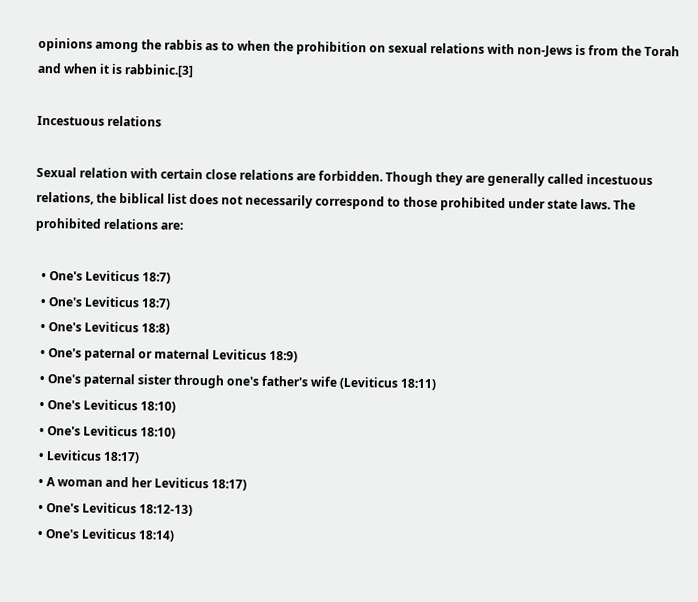opinions among the rabbis as to when the prohibition on sexual relations with non-Jews is from the Torah and when it is rabbinic.[3]

Incestuous relations

Sexual relation with certain close relations are forbidden. Though they are generally called incestuous relations, the biblical list does not necessarily correspond to those prohibited under state laws. The prohibited relations are:

  • One's Leviticus 18:7)
  • One's Leviticus 18:7)
  • One's Leviticus 18:8)
  • One's paternal or maternal Leviticus 18:9)
  • One's paternal sister through one's father's wife (Leviticus 18:11)
  • One's Leviticus 18:10)
  • One's Leviticus 18:10)
  • Leviticus 18:17)
  • A woman and her Leviticus 18:17)
  • One's Leviticus 18:12-13)
  • One's Leviticus 18:14)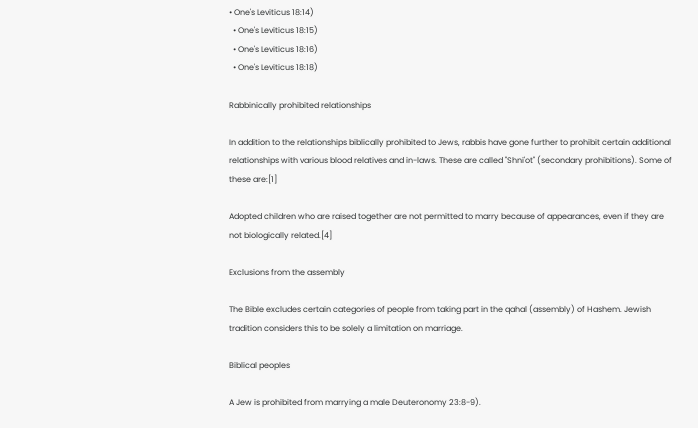• One's Leviticus 18:14)
  • One's Leviticus 18:15)
  • One's Leviticus 18:16)
  • One's Leviticus 18:18)

Rabbinically prohibited relationships

In addition to the relationships biblically prohibited to Jews, rabbis have gone further to prohibit certain additional relationships with various blood relatives and in-laws. These are called "Shni'ot" (secondary prohibitions). Some of these are:[1]

Adopted children who are raised together are not permitted to marry because of appearances, even if they are not biologically related.[4]

Exclusions from the assembly

The Bible excludes certain categories of people from taking part in the qahal (assembly) of Hashem. Jewish tradition considers this to be solely a limitation on marriage.

Biblical peoples

A Jew is prohibited from marrying a male Deuteronomy 23:8-9).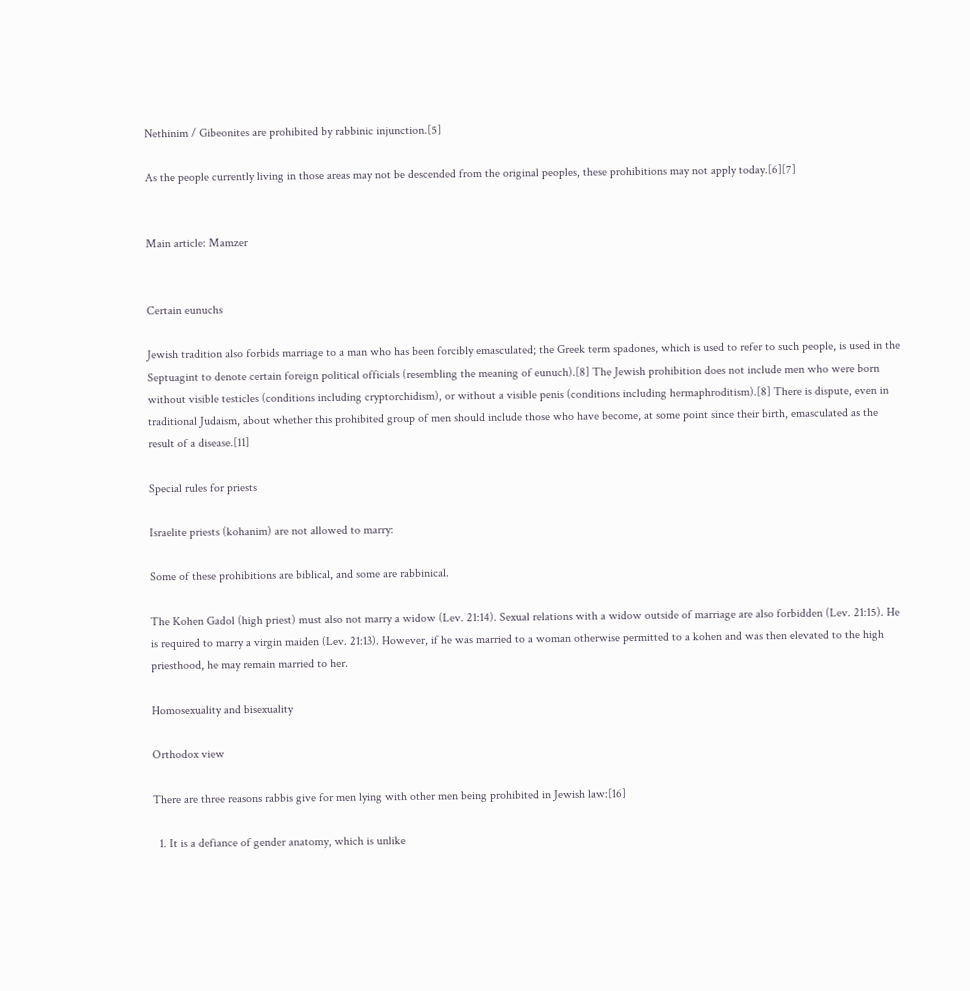Nethinim / Gibeonites are prohibited by rabbinic injunction.[5]

As the people currently living in those areas may not be descended from the original peoples, these prohibitions may not apply today.[6][7]


Main article: Mamzer


Certain eunuchs

Jewish tradition also forbids marriage to a man who has been forcibly emasculated; the Greek term spadones, which is used to refer to such people, is used in the Septuagint to denote certain foreign political officials (resembling the meaning of eunuch).[8] The Jewish prohibition does not include men who were born without visible testicles (conditions including cryptorchidism), or without a visible penis (conditions including hermaphroditism).[8] There is dispute, even in traditional Judaism, about whether this prohibited group of men should include those who have become, at some point since their birth, emasculated as the result of a disease.[11]

Special rules for priests

Israelite priests (kohanim) are not allowed to marry:

Some of these prohibitions are biblical, and some are rabbinical.

The Kohen Gadol (high priest) must also not marry a widow (Lev. 21:14). Sexual relations with a widow outside of marriage are also forbidden (Lev. 21:15). He is required to marry a virgin maiden (Lev. 21:13). However, if he was married to a woman otherwise permitted to a kohen and was then elevated to the high priesthood, he may remain married to her.

Homosexuality and bisexuality

Orthodox view

There are three reasons rabbis give for men lying with other men being prohibited in Jewish law:[16]

  1. It is a defiance of gender anatomy, which is unlike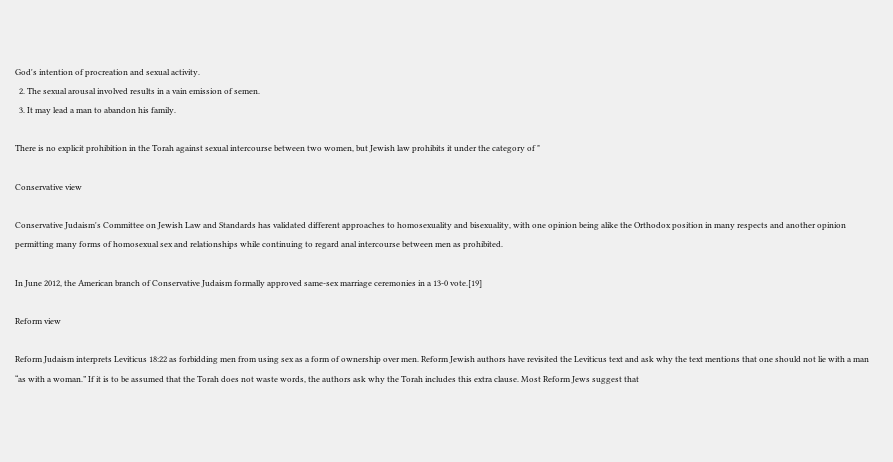God's intention of procreation and sexual activity.
  2. The sexual arousal involved results in a vain emission of semen.
  3. It may lead a man to abandon his family.

There is no explicit prohibition in the Torah against sexual intercourse between two women, but Jewish law prohibits it under the category of "

Conservative view

Conservative Judaism's Committee on Jewish Law and Standards has validated different approaches to homosexuality and bisexuality, with one opinion being alike the Orthodox position in many respects and another opinion permitting many forms of homosexual sex and relationships while continuing to regard anal intercourse between men as prohibited.

In June 2012, the American branch of Conservative Judaism formally approved same-sex marriage ceremonies in a 13-0 vote.[19]

Reform view

Reform Judaism interprets Leviticus 18:22 as forbidding men from using sex as a form of ownership over men. Reform Jewish authors have revisited the Leviticus text and ask why the text mentions that one should not lie with a man “as with a woman.” If it is to be assumed that the Torah does not waste words, the authors ask why the Torah includes this extra clause. Most Reform Jews suggest that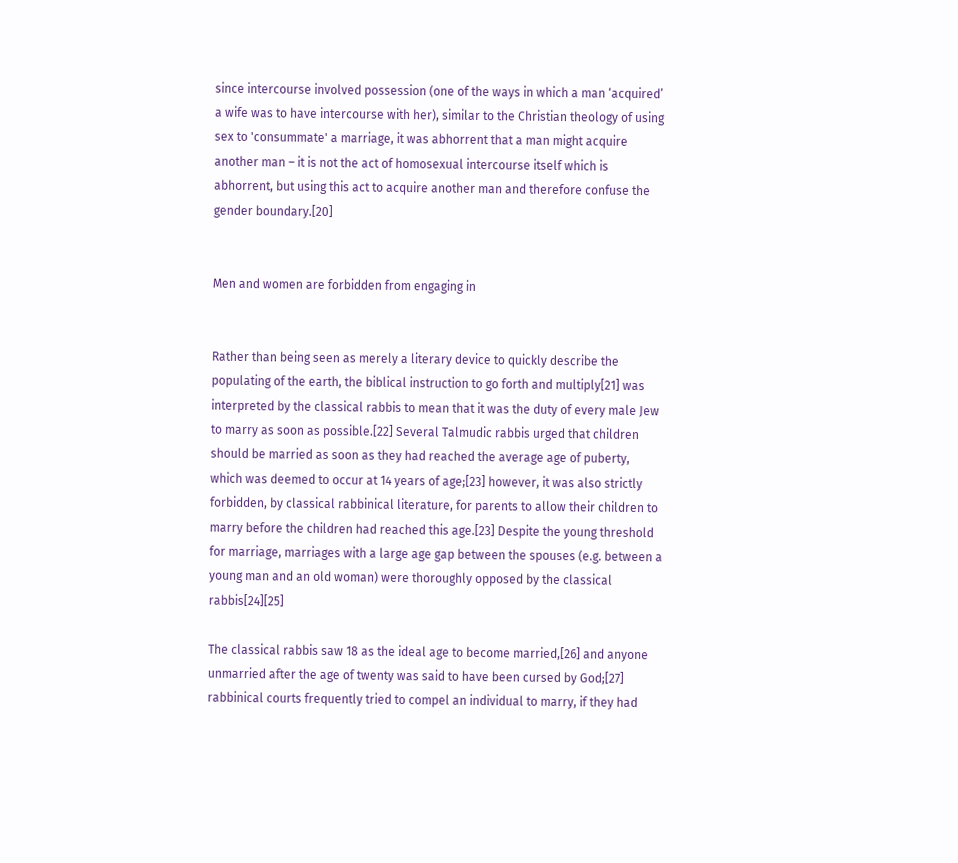since intercourse involved possession (one of the ways in which a man ‘acquired’ a wife was to have intercourse with her), similar to the Christian theology of using sex to 'consummate' a marriage, it was abhorrent that a man might acquire another man – it is not the act of homosexual intercourse itself which is abhorrent, but using this act to acquire another man and therefore confuse the gender boundary.[20]


Men and women are forbidden from engaging in


Rather than being seen as merely a literary device to quickly describe the populating of the earth, the biblical instruction to go forth and multiply[21] was interpreted by the classical rabbis to mean that it was the duty of every male Jew to marry as soon as possible.[22] Several Talmudic rabbis urged that children should be married as soon as they had reached the average age of puberty, which was deemed to occur at 14 years of age;[23] however, it was also strictly forbidden, by classical rabbinical literature, for parents to allow their children to marry before the children had reached this age.[23] Despite the young threshold for marriage, marriages with a large age gap between the spouses (e.g. between a young man and an old woman) were thoroughly opposed by the classical rabbis[24][25]

The classical rabbis saw 18 as the ideal age to become married,[26] and anyone unmarried after the age of twenty was said to have been cursed by God;[27] rabbinical courts frequently tried to compel an individual to marry, if they had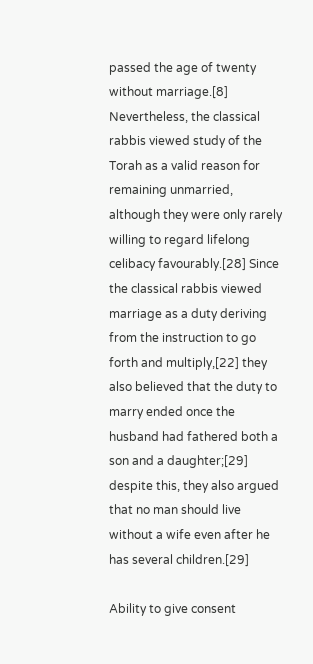passed the age of twenty without marriage.[8] Nevertheless, the classical rabbis viewed study of the Torah as a valid reason for remaining unmarried, although they were only rarely willing to regard lifelong celibacy favourably.[28] Since the classical rabbis viewed marriage as a duty deriving from the instruction to go forth and multiply,[22] they also believed that the duty to marry ended once the husband had fathered both a son and a daughter;[29] despite this, they also argued that no man should live without a wife even after he has several children.[29]

Ability to give consent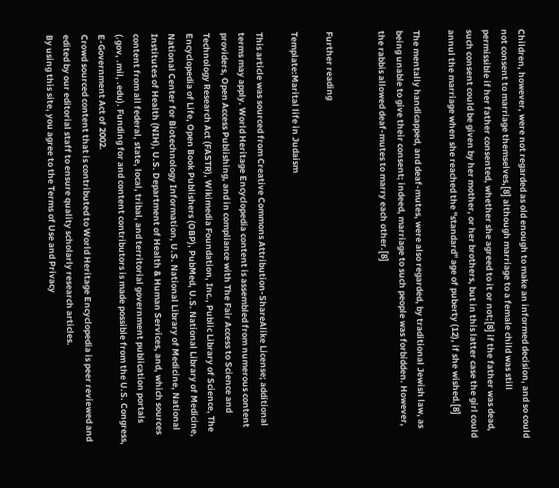Children, however, were not regarded as old enough to make an informed decision, and so could not consent to marriage themselves,[8] although marriage to a female child was still permissible if her father consented, whether she agreed to it or not;[8] if the father was dead, such consent could be given by her mother, or her brothers, but in this latter case the girl could annul the marriage when she reached the "standard" age of puberty (12), if she wished.[8]

The mentally handicapped, and deaf-mutes, were also regarded, by traditional Jewish law, as being unable to give their consent; indeed, marriage to such people was forbidden. However, the rabbis allowed deaf-mutes to marry each other.[8]


Further reading

Template:Marital life in Judaism

This article was sourced from Creative Commons Attribution-ShareAlike License; additional terms may apply. World Heritage Encyclopedia content is assembled from numerous content providers, Open Access Publishing, and in compliance with The Fair Access to Science and Technology Research Act (FASTR), Wikimedia Foundation, Inc., Public Library of Science, The Encyclopedia of Life, Open Book Publishers (OBP), PubMed, U.S. National Library of Medicine, National Center for Biotechnology Information, U.S. National Library of Medicine, National Institutes of Health (NIH), U.S. Department of Health & Human Services, and, which sources content from all federal, state, local, tribal, and territorial government publication portals (.gov, .mil, .edu). Funding for and content contributors is made possible from the U.S. Congress, E-Government Act of 2002.
Crowd sourced content that is contributed to World Heritage Encyclopedia is peer reviewed and edited by our editorial staff to ensure quality scholarly research articles.
By using this site, you agree to the Terms of Use and Privacy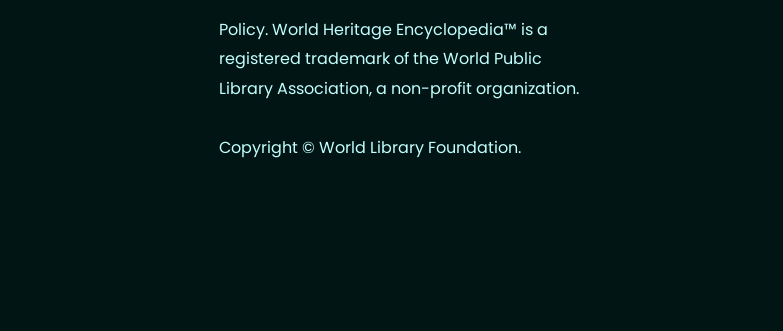Policy. World Heritage Encyclopedia™ is a registered trademark of the World Public Library Association, a non-profit organization.

Copyright © World Library Foundation.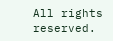All rights reserved.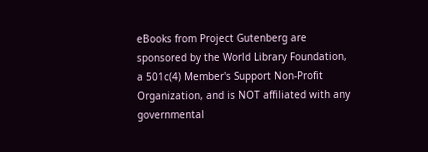eBooks from Project Gutenberg are sponsored by the World Library Foundation,
a 501c(4) Member's Support Non-Profit Organization, and is NOT affiliated with any governmental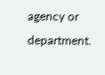agency or department.